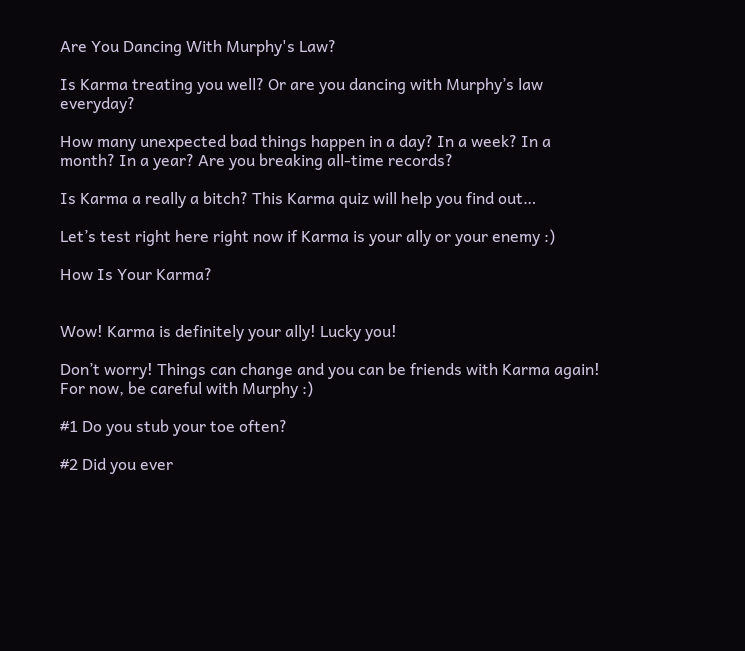Are You Dancing With Murphy's Law?

Is Karma treating you well? Or are you dancing with Murphy’s law everyday?

How many unexpected bad things happen in a day? In a week? In a month? In a year? Are you breaking all-time records?

Is Karma a really a bitch? This Karma quiz will help you find out…

Let’s test right here right now if Karma is your ally or your enemy :)

How Is Your Karma?


Wow! Karma is definitely your ally! Lucky you!

Don’t worry! Things can change and you can be friends with Karma again! For now, be careful with Murphy :)

#1 Do you stub your toe often?

#2 Did you ever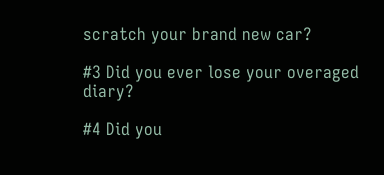scratch your brand new car?

#3 Did you ever lose your overaged diary?

#4 Did you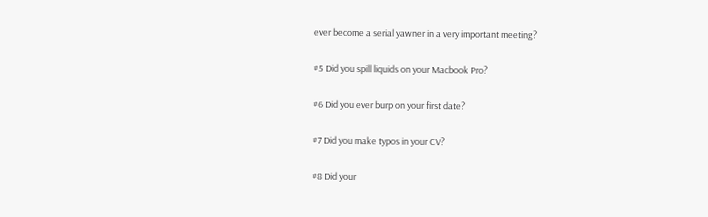ever become a serial yawner in a very important meeting?

#5 Did you spill liquids on your Macbook Pro?

#6 Did you ever burp on your first date?

#7 Did you make typos in your CV?

#8 Did your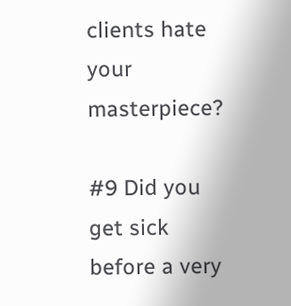clients hate your masterpiece?

#9 Did you get sick before a very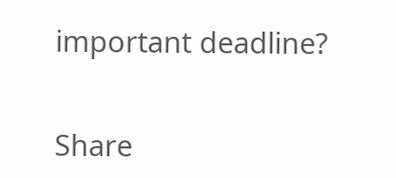important deadline?


Share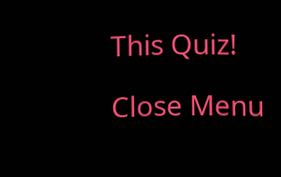This Quiz!

Close Menu